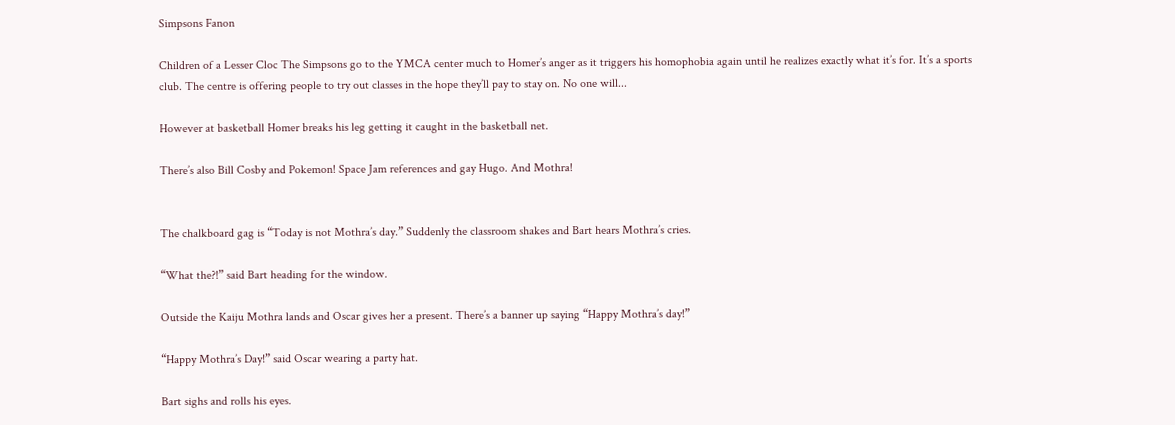Simpsons Fanon

Children of a Lesser Cloc The Simpsons go to the YMCA center much to Homer’s anger as it triggers his homophobia again until he realizes exactly what it’s for. It’s a sports club. The centre is offering people to try out classes in the hope they’ll pay to stay on. No one will...

However at basketball Homer breaks his leg getting it caught in the basketball net.

There’s also Bill Cosby and Pokemon! Space Jam references and gay Hugo. And Mothra!


The chalkboard gag is “Today is not Mothra’s day.” Suddenly the classroom shakes and Bart hears Mothra’s cries.

“What the?!” said Bart heading for the window.

Outside the Kaiju Mothra lands and Oscar gives her a present. There’s a banner up saying “Happy Mothra’s day!”

“Happy Mothra’s Day!” said Oscar wearing a party hat.

Bart sighs and rolls his eyes.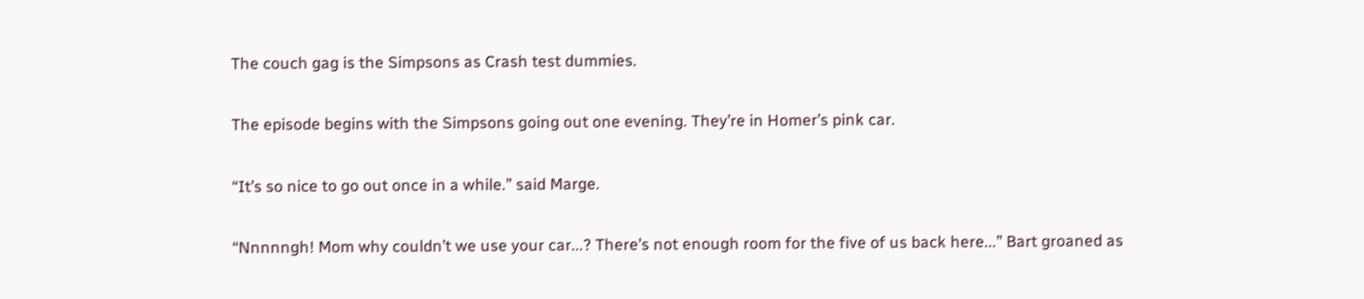The couch gag is the Simpsons as Crash test dummies.

The episode begins with the Simpsons going out one evening. They’re in Homer’s pink car.

“It’s so nice to go out once in a while.” said Marge.

“Nnnnngh! Mom why couldn’t we use your car...? There’s not enough room for the five of us back here...” Bart groaned as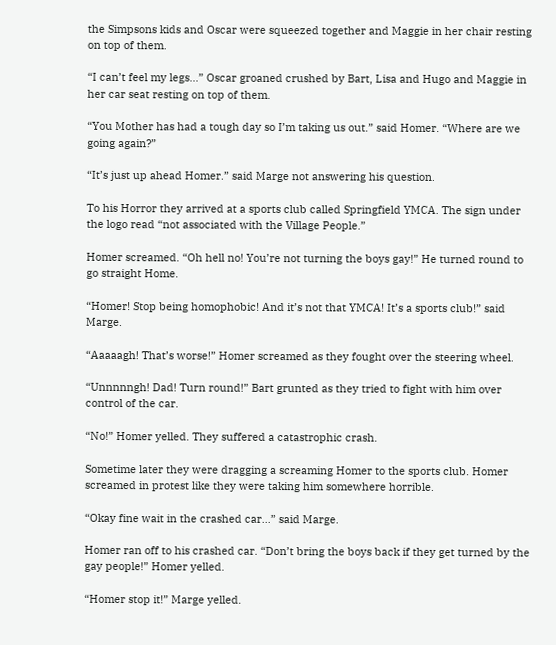the Simpsons kids and Oscar were squeezed together and Maggie in her chair resting on top of them.

“I can’t feel my legs...” Oscar groaned crushed by Bart, Lisa and Hugo and Maggie in her car seat resting on top of them.

“You Mother has had a tough day so I’m taking us out.” said Homer. “Where are we going again?”

“It’s just up ahead Homer.” said Marge not answering his question.

To his Horror they arrived at a sports club called Springfield YMCA. The sign under the logo read “not associated with the Village People.”

Homer screamed. “Oh hell no! You’re not turning the boys gay!” He turned round to go straight Home.

“Homer! Stop being homophobic! And it’s not that YMCA! It’s a sports club!” said Marge.

“Aaaaagh! That’s worse!” Homer screamed as they fought over the steering wheel.

“Unnnnngh! Dad! Turn round!” Bart grunted as they tried to fight with him over control of the car.

“No!” Homer yelled. They suffered a catastrophic crash.

Sometime later they were dragging a screaming Homer to the sports club. Homer screamed in protest like they were taking him somewhere horrible.

“Okay fine wait in the crashed car...” said Marge.

Homer ran off to his crashed car. “Don’t bring the boys back if they get turned by the gay people!” Homer yelled.

“Homer stop it!” Marge yelled.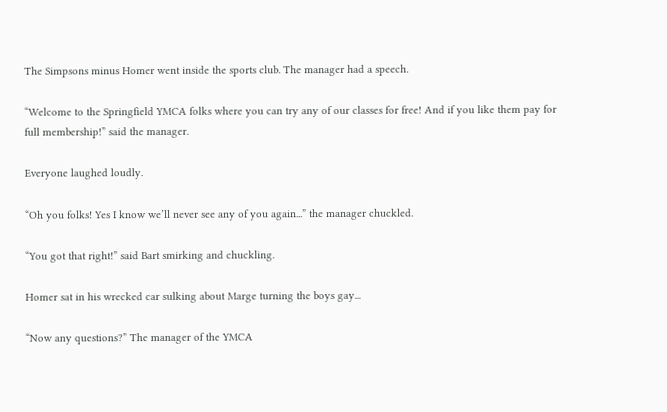The Simpsons minus Homer went inside the sports club. The manager had a speech.

“Welcome to the Springfield YMCA folks where you can try any of our classes for free! And if you like them pay for full membership!” said the manager.

Everyone laughed loudly.

“Oh you folks! Yes I know we’ll never see any of you again...” the manager chuckled.

“You got that right!” said Bart smirking and chuckling.

Homer sat in his wrecked car sulking about Marge turning the boys gay...

“Now any questions?” The manager of the YMCA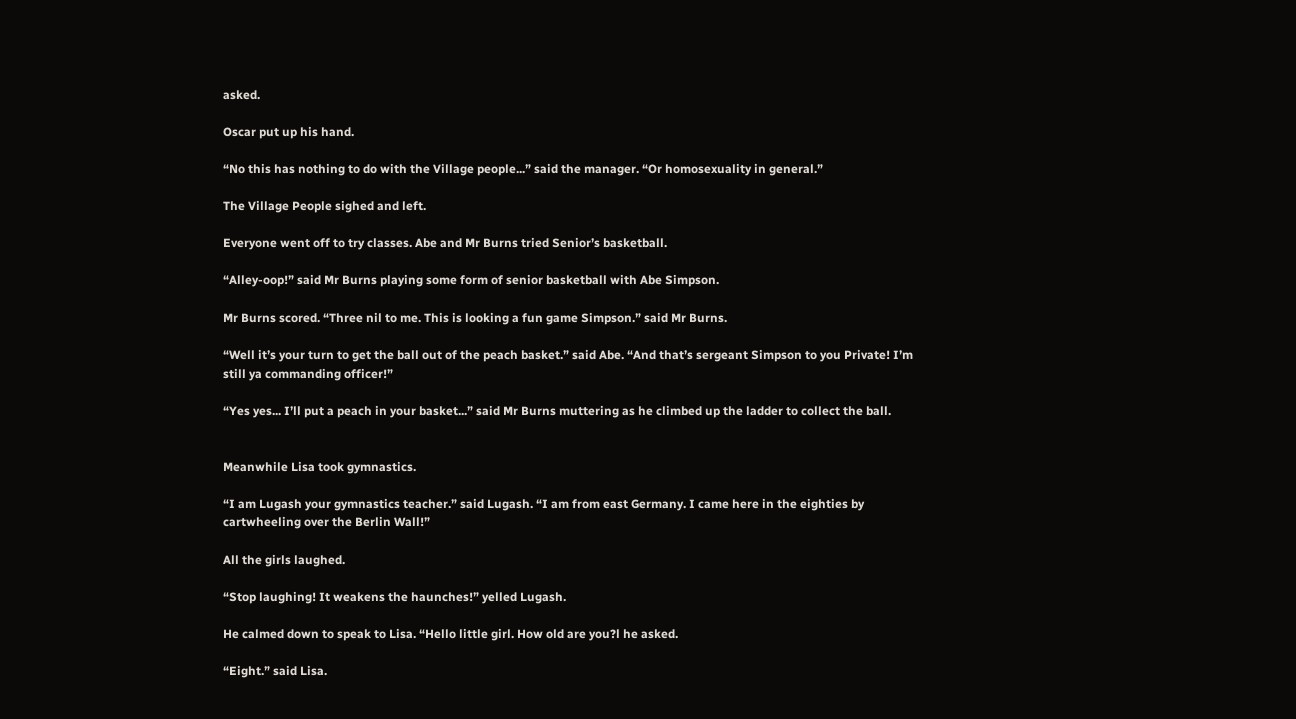asked.

Oscar put up his hand.

“No this has nothing to do with the Village people...” said the manager. “Or homosexuality in general.”

The Village People sighed and left.

Everyone went off to try classes. Abe and Mr Burns tried Senior’s basketball.

“Alley-oop!” said Mr Burns playing some form of senior basketball with Abe Simpson.

Mr Burns scored. “Three nil to me. This is looking a fun game Simpson.” said Mr Burns.

“Well it’s your turn to get the ball out of the peach basket.” said Abe. “And that’s sergeant Simpson to you Private! I’m still ya commanding officer!”

“Yes yes... I’ll put a peach in your basket...” said Mr Burns muttering as he climbed up the ladder to collect the ball.


Meanwhile Lisa took gymnastics.

“I am Lugash your gymnastics teacher.” said Lugash. “I am from east Germany. I came here in the eighties by cartwheeling over the Berlin Wall!”

All the girls laughed.

“Stop laughing! It weakens the haunches!” yelled Lugash.

He calmed down to speak to Lisa. “Hello little girl. How old are you?l he asked.

“Eight.” said Lisa.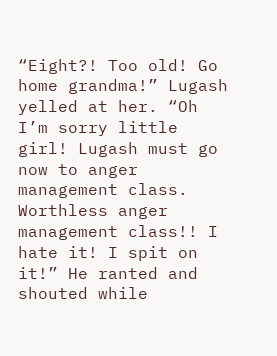“Eight?! Too old! Go home grandma!” Lugash yelled at her. “Oh I’m sorry little girl! Lugash must go now to anger management class. Worthless anger management class!! I hate it! I spit on it!” He ranted and shouted while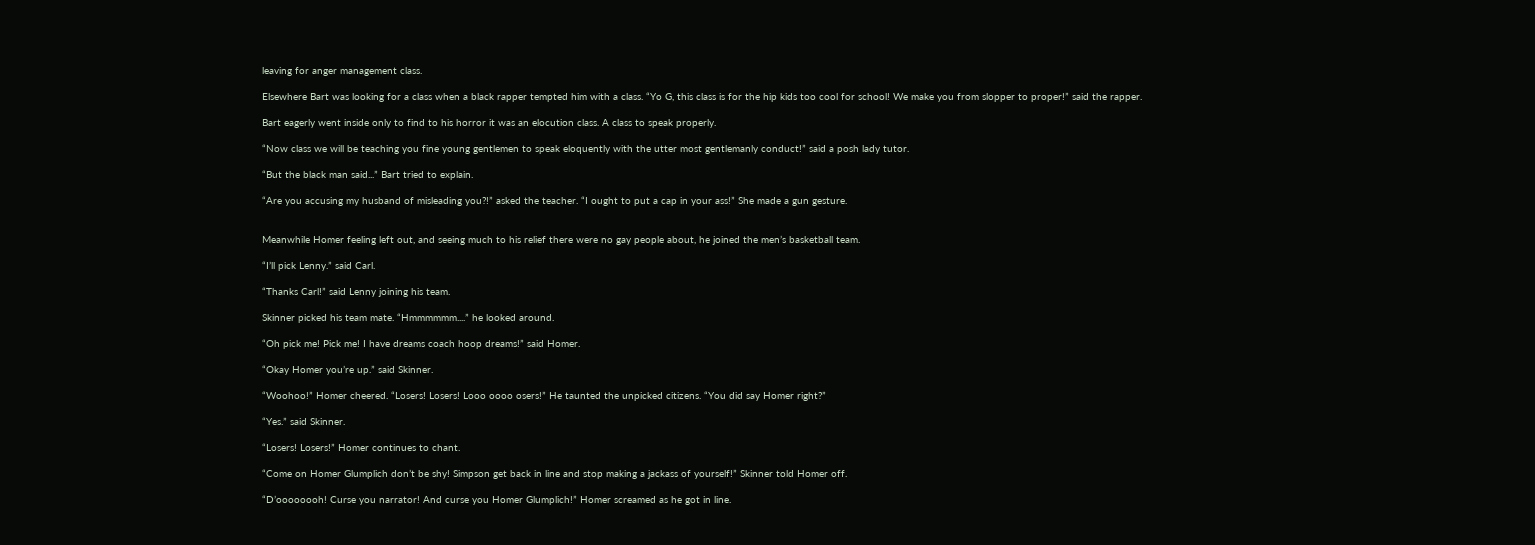leaving for anger management class.

Elsewhere Bart was looking for a class when a black rapper tempted him with a class. “Yo G, this class is for the hip kids too cool for school! We make you from slopper to proper!” said the rapper.

Bart eagerly went inside only to find to his horror it was an elocution class. A class to speak properly.

“Now class we will be teaching you fine young gentlemen to speak eloquently with the utter most gentlemanly conduct!” said a posh lady tutor.

“But the black man said...” Bart tried to explain.

“Are you accusing my husband of misleading you?!” asked the teacher. “I ought to put a cap in your ass!” She made a gun gesture.


Meanwhile Homer feeling left out, and seeing much to his relief there were no gay people about, he joined the men’s basketball team.

“I’ll pick Lenny.” said Carl.

“Thanks Carl!” said Lenny joining his team.

Skinner picked his team mate. “Hmmmmmm....” he looked around.

“Oh pick me! Pick me! I have dreams coach hoop dreams!” said Homer.

“Okay Homer you’re up.” said Skinner.

“Woohoo!” Homer cheered. “Losers! Losers! Looo oooo osers!” He taunted the unpicked citizens. “You did say Homer right?”

“Yes.” said Skinner.

“Losers! Losers!” Homer continues to chant.

“Come on Homer Glumplich don’t be shy! Simpson get back in line and stop making a jackass of yourself!” Skinner told Homer off.

“D’oooooooh! Curse you narrator! And curse you Homer Glumplich!” Homer screamed as he got in line.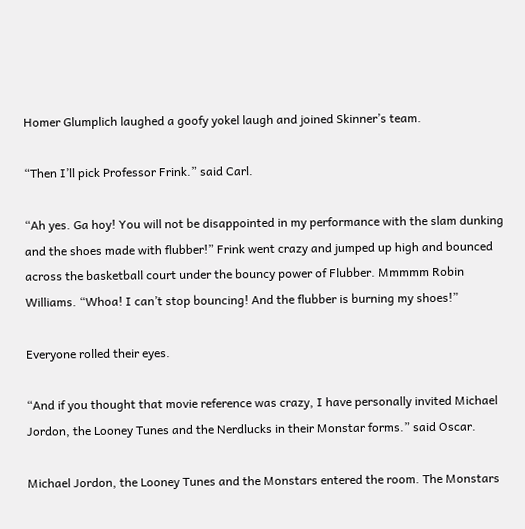Homer Glumplich laughed a goofy yokel laugh and joined Skinner’s team.

“Then I’ll pick Professor Frink.” said Carl.

“Ah yes. Ga hoy! You will not be disappointed in my performance with the slam dunking and the shoes made with flubber!” Frink went crazy and jumped up high and bounced across the basketball court under the bouncy power of Flubber. Mmmmm Robin Williams. “Whoa! I can’t stop bouncing! And the flubber is burning my shoes!”

Everyone rolled their eyes.

“And if you thought that movie reference was crazy, I have personally invited Michael Jordon, the Looney Tunes and the Nerdlucks in their Monstar forms.” said Oscar.

Michael Jordon, the Looney Tunes and the Monstars entered the room. The Monstars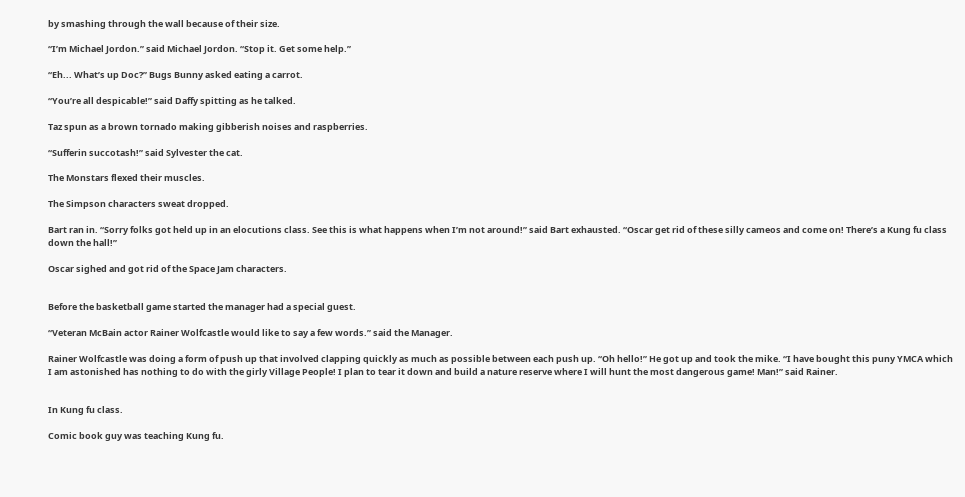by smashing through the wall because of their size.

“I’m Michael Jordon.” said Michael Jordon. “Stop it. Get some help.”

“Eh... What’s up Doc?” Bugs Bunny asked eating a carrot.

“You’re all despicable!” said Daffy spitting as he talked.

Taz spun as a brown tornado making gibberish noises and raspberries.

“Sufferin succotash!” said Sylvester the cat.

The Monstars flexed their muscles.

The Simpson characters sweat dropped.

Bart ran in. “Sorry folks got held up in an elocutions class. See this is what happens when I’m not around!” said Bart exhausted. “Oscar get rid of these silly cameos and come on! There’s a Kung fu class down the hall!”

Oscar sighed and got rid of the Space Jam characters.


Before the basketball game started the manager had a special guest.

“Veteran McBain actor Rainer Wolfcastle would like to say a few words.” said the Manager.

Rainer Wolfcastle was doing a form of push up that involved clapping quickly as much as possible between each push up. “Oh hello!” He got up and took the mike. “I have bought this puny YMCA which I am astonished has nothing to do with the girly Village People! I plan to tear it down and build a nature reserve where I will hunt the most dangerous game! Man!” said Rainer.


In Kung fu class.

Comic book guy was teaching Kung fu.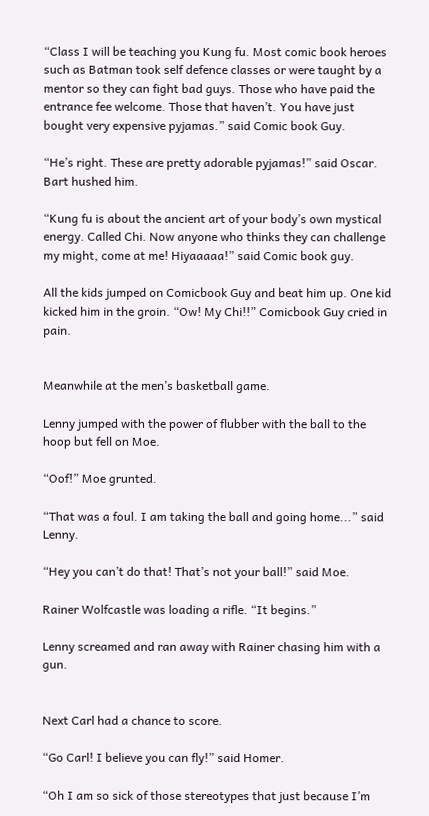“Class I will be teaching you Kung fu. Most comic book heroes such as Batman took self defence classes or were taught by a mentor so they can fight bad guys. Those who have paid the entrance fee welcome. Those that haven’t. You have just bought very expensive pyjamas.” said Comic book Guy.

“He’s right. These are pretty adorable pyjamas!” said Oscar. Bart hushed him.

“Kung fu is about the ancient art of your body’s own mystical energy. Called Chi. Now anyone who thinks they can challenge my might, come at me! Hiyaaaaa!” said Comic book guy.

All the kids jumped on Comicbook Guy and beat him up. One kid kicked him in the groin. “Ow! My Chi!!” Comicbook Guy cried in pain.


Meanwhile at the men’s basketball game.

Lenny jumped with the power of flubber with the ball to the hoop but fell on Moe.

“Oof!” Moe grunted.

“That was a foul. I am taking the ball and going home...” said Lenny.

“Hey you can’t do that! That’s not your ball!” said Moe.

Rainer Wolfcastle was loading a rifle. “It begins.”

Lenny screamed and ran away with Rainer chasing him with a gun.


Next Carl had a chance to score.

“Go Carl! I believe you can fly!” said Homer.

“Oh I am so sick of those stereotypes that just because I’m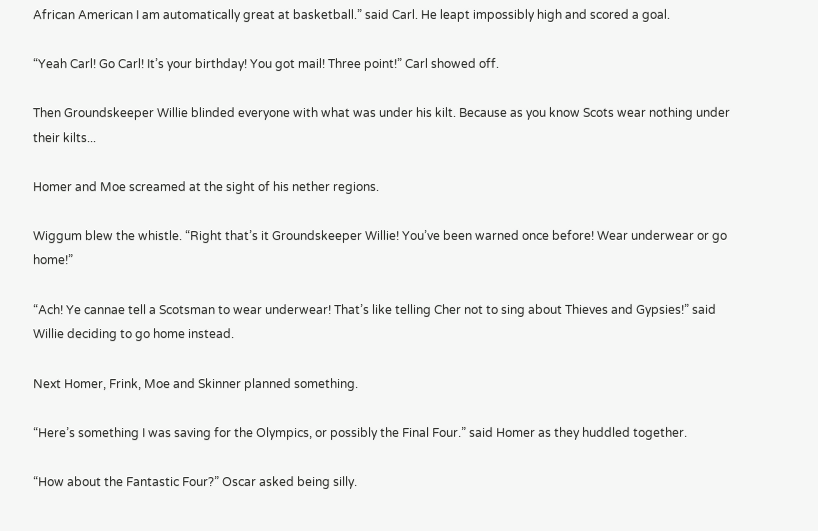African American I am automatically great at basketball.” said Carl. He leapt impossibly high and scored a goal.

“Yeah Carl! Go Carl! It’s your birthday! You got mail! Three point!” Carl showed off.

Then Groundskeeper Willie blinded everyone with what was under his kilt. Because as you know Scots wear nothing under their kilts...

Homer and Moe screamed at the sight of his nether regions.

Wiggum blew the whistle. “Right that’s it Groundskeeper Willie! You’ve been warned once before! Wear underwear or go home!”

“Ach! Ye cannae tell a Scotsman to wear underwear! That’s like telling Cher not to sing about Thieves and Gypsies!” said Willie deciding to go home instead.

Next Homer, Frink, Moe and Skinner planned something.

“Here’s something I was saving for the Olympics, or possibly the Final Four.” said Homer as they huddled together.

“How about the Fantastic Four?” Oscar asked being silly.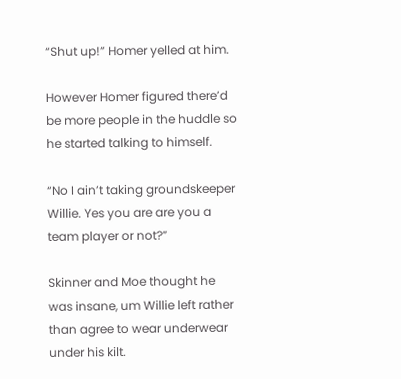“Shut up!” Homer yelled at him.

However Homer figured there’d be more people in the huddle so he started talking to himself.

“No I ain’t taking groundskeeper Willie. Yes you are are you a team player or not?”

Skinner and Moe thought he was insane, um Willie left rather than agree to wear underwear under his kilt.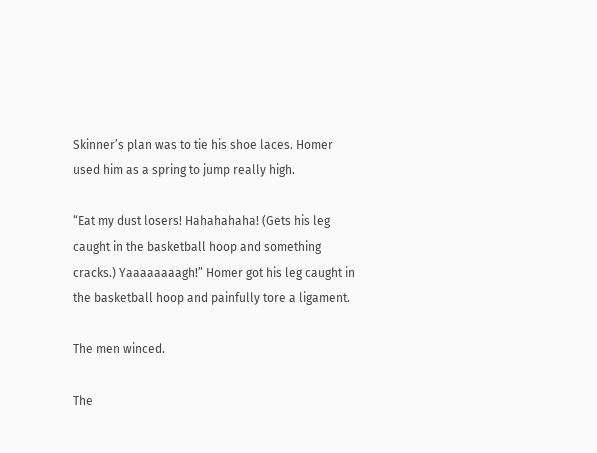Skinner’s plan was to tie his shoe laces. Homer used him as a spring to jump really high.

“Eat my dust losers! Hahahahaha! (Gets his leg caught in the basketball hoop and something cracks.) Yaaaaaaaagh!” Homer got his leg caught in the basketball hoop and painfully tore a ligament.

The men winced.

The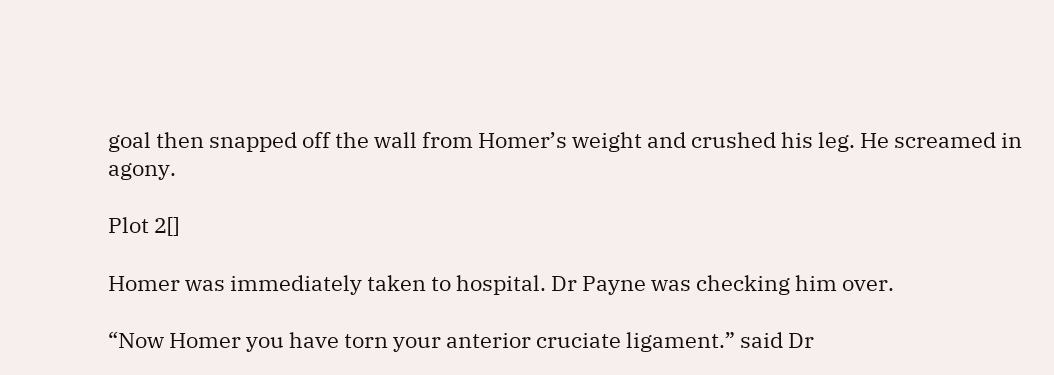goal then snapped off the wall from Homer’s weight and crushed his leg. He screamed in agony.

Plot 2[]

Homer was immediately taken to hospital. Dr Payne was checking him over.

“Now Homer you have torn your anterior cruciate ligament.” said Dr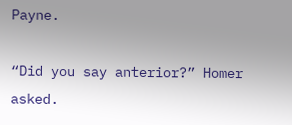Payne.

“Did you say anterior?” Homer asked.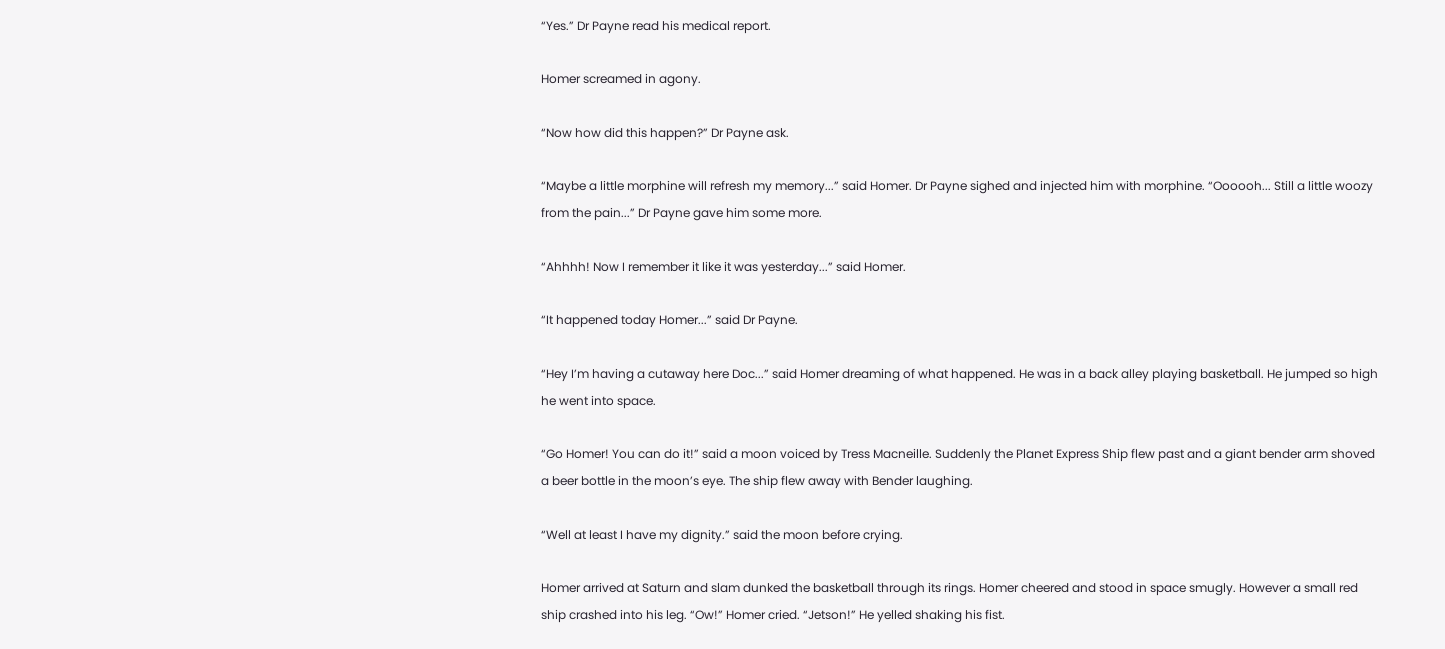“Yes.” Dr Payne read his medical report.

Homer screamed in agony.

“Now how did this happen?” Dr Payne ask.

“Maybe a little morphine will refresh my memory...” said Homer. Dr Payne sighed and injected him with morphine. “Oooooh... Still a little woozy from the pain...” Dr Payne gave him some more.

“Ahhhh! Now I remember it like it was yesterday...” said Homer.

“It happened today Homer...” said Dr Payne.

“Hey I’m having a cutaway here Doc...” said Homer dreaming of what happened. He was in a back alley playing basketball. He jumped so high he went into space.

“Go Homer! You can do it!” said a moon voiced by Tress Macneille. Suddenly the Planet Express Ship flew past and a giant bender arm shoved a beer bottle in the moon’s eye. The ship flew away with Bender laughing.

“Well at least I have my dignity.” said the moon before crying.

Homer arrived at Saturn and slam dunked the basketball through its rings. Homer cheered and stood in space smugly. However a small red ship crashed into his leg. “Ow!” Homer cried. “Jetson!” He yelled shaking his fist.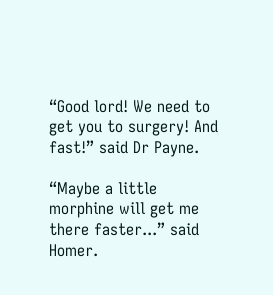“Good lord! We need to get you to surgery! And fast!” said Dr Payne.

“Maybe a little morphine will get me there faster...” said Homer.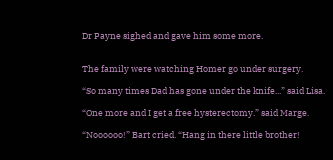Dr Payne sighed and gave him some more.


The family were watching Homer go under surgery.

“So many times Dad has gone under the knife...” said Lisa.

“One more and I get a free hysterectomy.” said Marge.

“Noooooo!” Bart cried. “Hang in there little brother!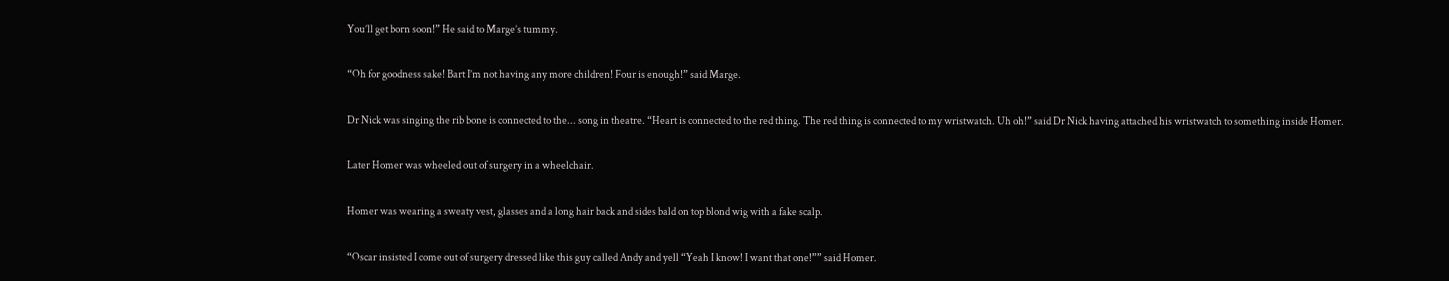You’ll get born soon!” He said to Marge’s tummy.

“Oh for goodness sake! Bart I’m not having any more children! Four is enough!” said Marge.

Dr Nick was singing the rib bone is connected to the... song in theatre. “Heart is connected to the red thing. The red thing is connected to my wristwatch. Uh oh!” said Dr Nick having attached his wristwatch to something inside Homer.

Later Homer was wheeled out of surgery in a wheelchair.

Homer was wearing a sweaty vest, glasses and a long hair back and sides bald on top blond wig with a fake scalp.

“Oscar insisted I come out of surgery dressed like this guy called Andy and yell “Yeah I know! I want that one!”” said Homer.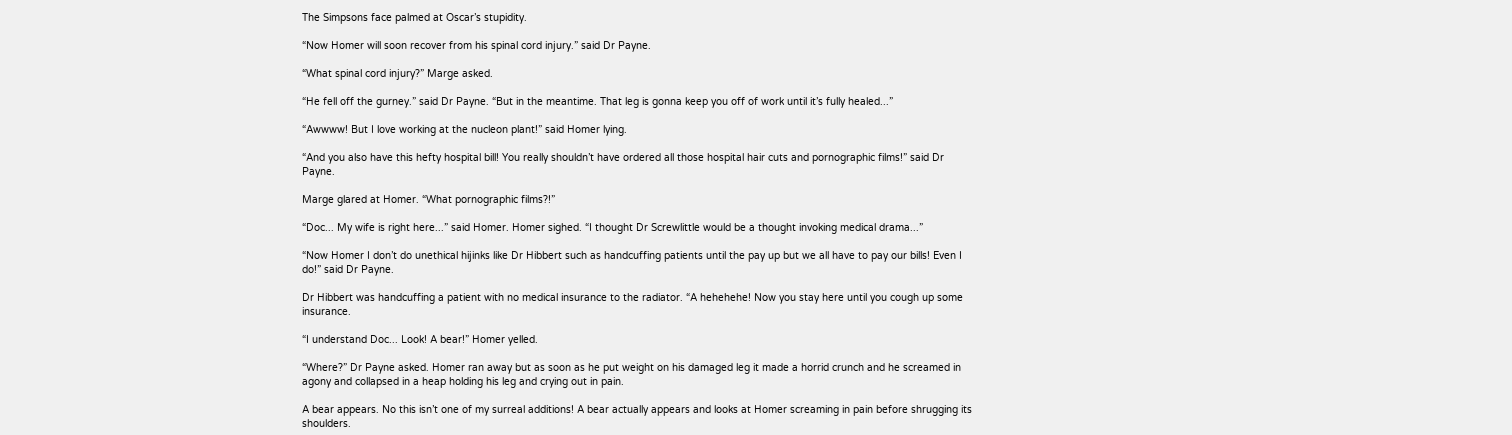The Simpsons face palmed at Oscar’s stupidity.

“Now Homer will soon recover from his spinal cord injury.” said Dr Payne.

“What spinal cord injury?” Marge asked.

“He fell off the gurney.” said Dr Payne. “But in the meantime. That leg is gonna keep you off of work until it’s fully healed...”

“Awwww! But I love working at the nucleon plant!” said Homer lying.

“And you also have this hefty hospital bill! You really shouldn’t have ordered all those hospital hair cuts and pornographic films!” said Dr Payne.

Marge glared at Homer. “What pornographic films?!”

“Doc... My wife is right here...” said Homer. Homer sighed. “I thought Dr Screwlittle would be a thought invoking medical drama...”

“Now Homer I don’t do unethical hijinks like Dr Hibbert such as handcuffing patients until the pay up but we all have to pay our bills! Even I do!” said Dr Payne.

Dr Hibbert was handcuffing a patient with no medical insurance to the radiator. “A hehehehe! Now you stay here until you cough up some insurance.

“I understand Doc... Look! A bear!” Homer yelled.

“Where?” Dr Payne asked. Homer ran away but as soon as he put weight on his damaged leg it made a horrid crunch and he screamed in agony and collapsed in a heap holding his leg and crying out in pain.

A bear appears. No this isn’t one of my surreal additions! A bear actually appears and looks at Homer screaming in pain before shrugging its shoulders.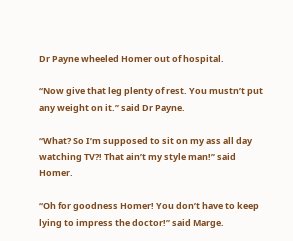Dr Payne wheeled Homer out of hospital.

“Now give that leg plenty of rest. You mustn’t put any weight on it.” said Dr Payne.

“What? So I’m supposed to sit on my ass all day watching TV?! That ain’t my style man!” said Homer.

“Oh for goodness Homer! You don’t have to keep lying to impress the doctor!” said Marge.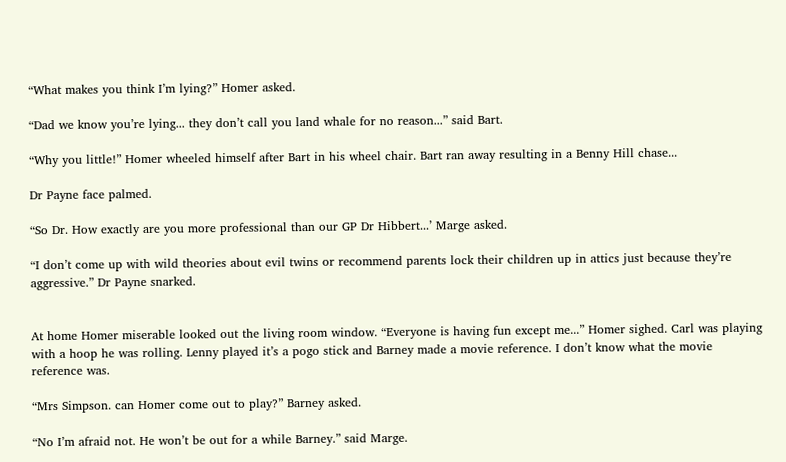“What makes you think I’m lying?” Homer asked.

“Dad we know you’re lying... they don’t call you land whale for no reason...” said Bart.

“Why you little!” Homer wheeled himself after Bart in his wheel chair. Bart ran away resulting in a Benny Hill chase...

Dr Payne face palmed.

“So Dr. How exactly are you more professional than our GP Dr Hibbert...’ Marge asked.

“I don’t come up with wild theories about evil twins or recommend parents lock their children up in attics just because they’re aggressive.” Dr Payne snarked.


At home Homer miserable looked out the living room window. “Everyone is having fun except me...” Homer sighed. Carl was playing with a hoop he was rolling. Lenny played it’s a pogo stick and Barney made a movie reference. I don’t know what the movie reference was.

“Mrs Simpson. can Homer come out to play?” Barney asked.

“No I’m afraid not. He won’t be out for a while Barney.” said Marge.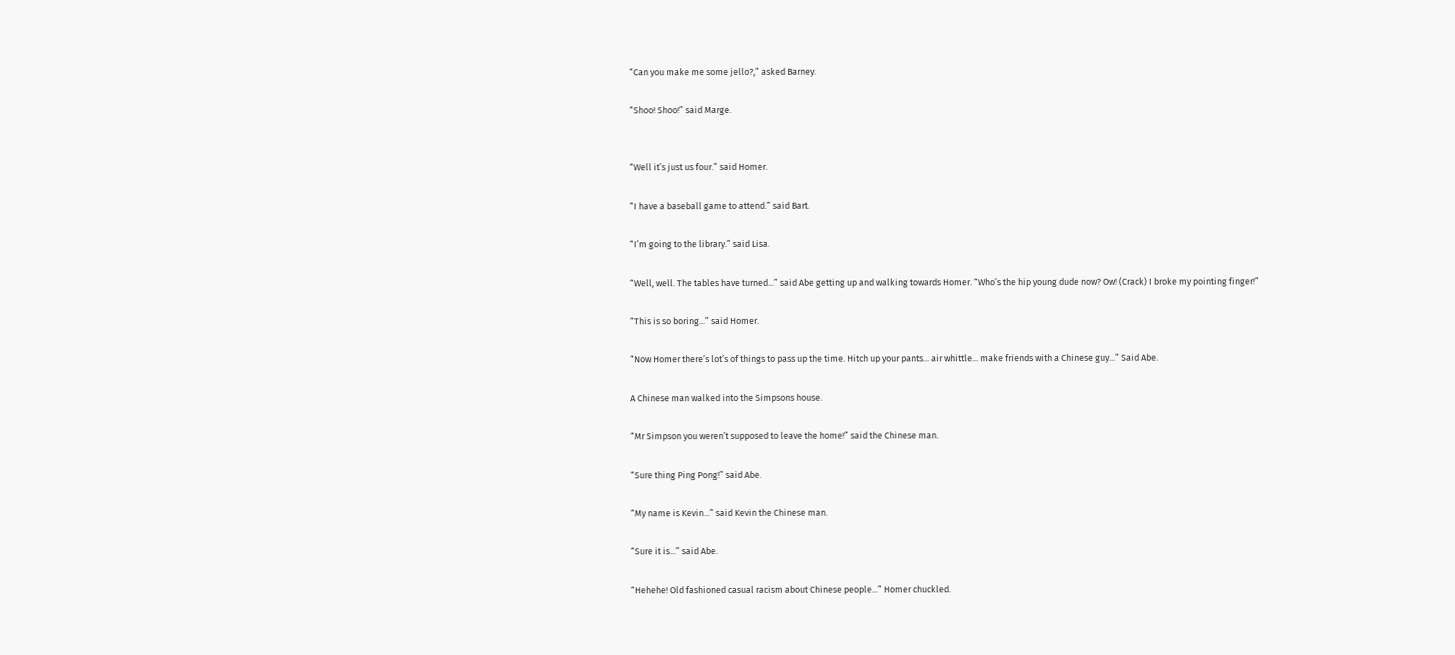“Can you make me some jello?,” asked Barney.

“Shoo! Shoo!” said Marge.


“Well it’s just us four.” said Homer.

“I have a baseball game to attend.” said Bart.

“I’m going to the library.” said Lisa.

“Well, well. The tables have turned...” said Abe getting up and walking towards Homer. “Who’s the hip young dude now? Ow! (Crack) I broke my pointing finger!”

“This is so boring...” said Homer.

“Now Homer there’s lot’s of things to pass up the time. Hitch up your pants... air whittle... make friends with a Chinese guy...” Said Abe.

A Chinese man walked into the Simpsons house.

“Mr Simpson you weren’t supposed to leave the home!” said the Chinese man.

“Sure thing Ping Pong!” said Abe.

“My name is Kevin...” said Kevin the Chinese man.

“Sure it is...” said Abe.

“Hehehe! Old fashioned casual racism about Chinese people...” Homer chuckled.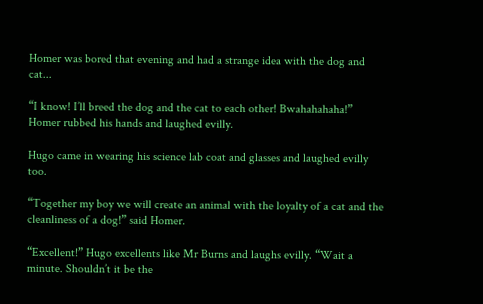Homer was bored that evening and had a strange idea with the dog and cat...

“I know! I’ll breed the dog and the cat to each other! Bwahahahaha!” Homer rubbed his hands and laughed evilly.

Hugo came in wearing his science lab coat and glasses and laughed evilly too.

“Together my boy we will create an animal with the loyalty of a cat and the cleanliness of a dog!” said Homer.

“Excellent!” Hugo excellents like Mr Burns and laughs evilly. “Wait a minute. Shouldn’t it be the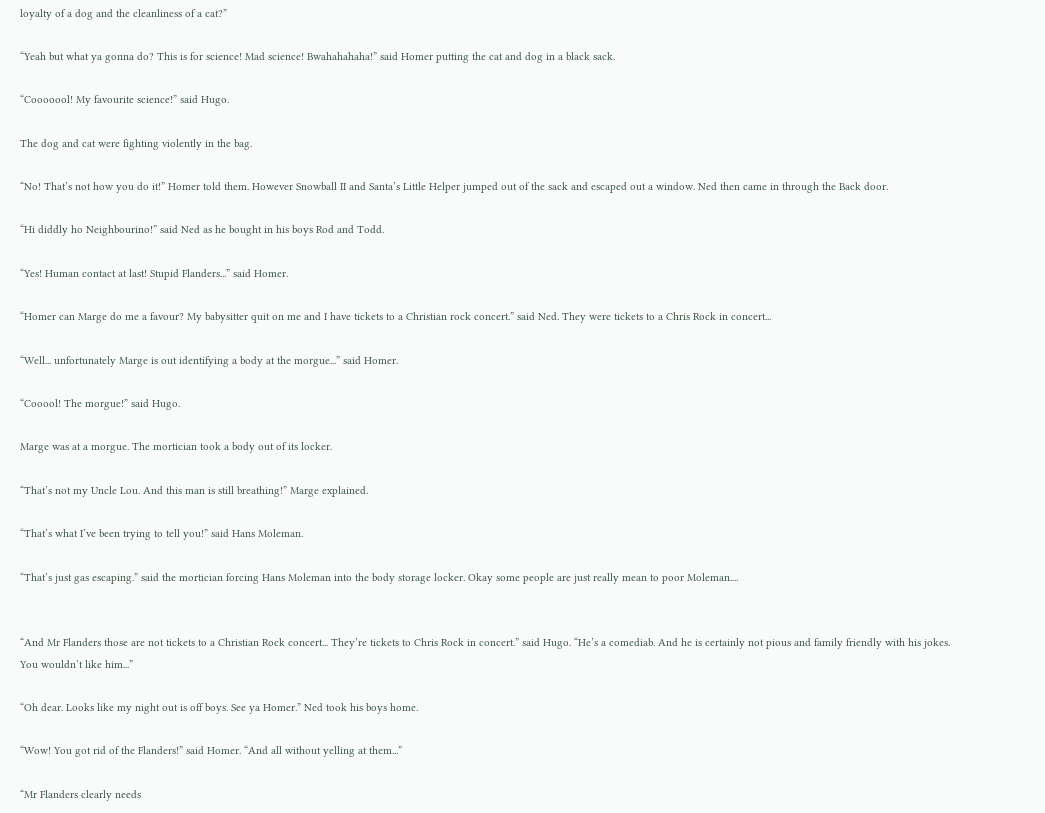loyalty of a dog and the cleanliness of a cat?”

“Yeah but what ya gonna do? This is for science! Mad science! Bwahahahaha!” said Homer putting the cat and dog in a black sack.

“Cooooool! My favourite science!” said Hugo.

The dog and cat were fighting violently in the bag.

“No! That’s not how you do it!” Homer told them. However Snowball II and Santa’s Little Helper jumped out of the sack and escaped out a window. Ned then came in through the Back door.

“Hi diddly ho Neighbourino!” said Ned as he bought in his boys Rod and Todd.

“Yes! Human contact at last! Stupid Flanders...” said Homer.

“Homer can Marge do me a favour? My babysitter quit on me and I have tickets to a Christian rock concert.” said Ned. They were tickets to a Chris Rock in concert...

“Well... unfortunately Marge is out identifying a body at the morgue...” said Homer.

“Cooool! The morgue!” said Hugo.

Marge was at a morgue. The mortician took a body out of its locker.

“That’s not my Uncle Lou. And this man is still breathing!” Marge explained.

“That’s what I’ve been trying to tell you!” said Hans Moleman.

“That’s just gas escaping.” said the mortician forcing Hans Moleman into the body storage locker. Okay some people are just really mean to poor Moleman....


“And Mr Flanders those are not tickets to a Christian Rock concert... They’re tickets to Chris Rock in concert.” said Hugo. “He’s a comediab. And he is certainly not pious and family friendly with his jokes. You wouldn’t like him...”

“Oh dear. Looks like my night out is off boys. See ya Homer.” Ned took his boys home.

“Wow! You got rid of the Flanders!” said Homer. “And all without yelling at them...”

“Mr Flanders clearly needs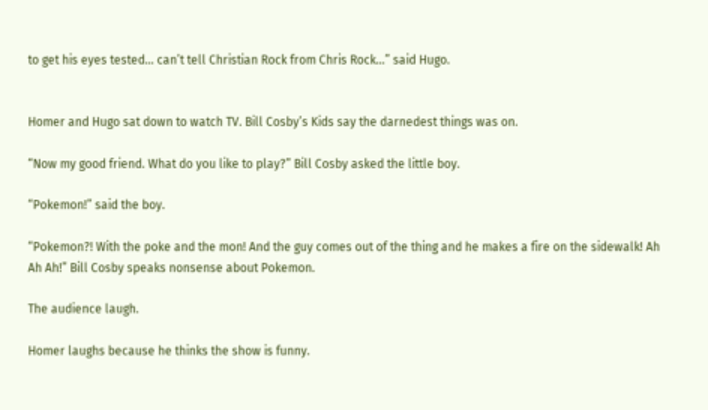to get his eyes tested... can’t tell Christian Rock from Chris Rock...” said Hugo.


Homer and Hugo sat down to watch TV. Bill Cosby’s Kids say the darnedest things was on.

“Now my good friend. What do you like to play?” Bill Cosby asked the little boy.

“Pokemon!” said the boy.

“Pokemon?! With the poke and the mon! And the guy comes out of the thing and he makes a fire on the sidewalk! Ah Ah Ah!” Bill Cosby speaks nonsense about Pokemon.

The audience laugh.

Homer laughs because he thinks the show is funny.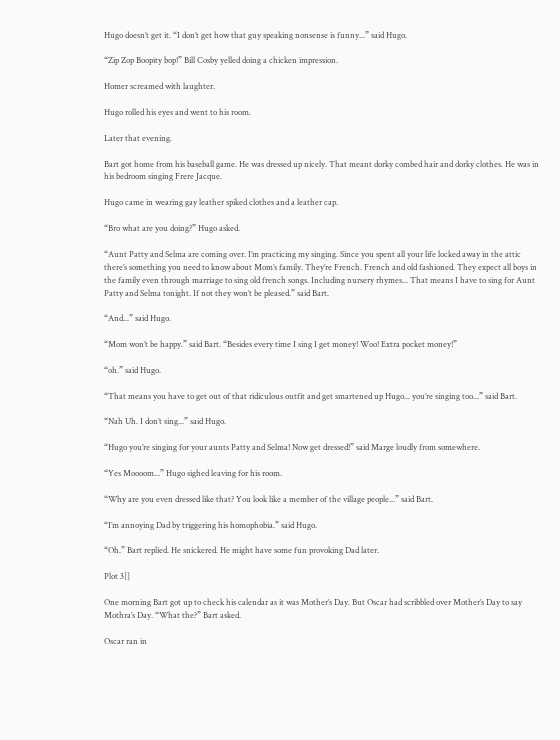Hugo doesn’t get it. “I don’t get how that guy speaking nonsense is funny...” said Hugo.

“Zip Zop Boopity bop!” Bill Cosby yelled doing a chicken impression.

Homer screamed with laughter.

Hugo rolled his eyes and went to his room.

Later that evening.

Bart got home from his baseball game. He was dressed up nicely. That meant dorky combed hair and dorky clothes. He was in his bedroom singing Frere Jacque.

Hugo came in wearing gay leather spiked clothes and a leather cap.

“Bro what are you doing?” Hugo asked.

“Aunt Patty and Selma are coming over. I’m practicing my singing. Since you spent all your life locked away in the attic there’s something you need to know about Mom’s family. They’re French. French and old fashioned. They expect all boys in the family even through marriage to sing old french songs. Including nursery rhymes... That means I have to sing for Aunt Patty and Selma tonight. If not they won’t be pleased.” said Bart.

“And...” said Hugo.

“Mom won’t be happy.” said Bart. “Besides every time I sing I get money! Woo! Extra pocket money!”

“oh.” said Hugo.

“That means you have to get out of that ridiculous outfit and get smartened up Hugo... you’re singing too...” said Bart.

“Nah Uh. I don’t sing...” said Hugo.

“Hugo you’re singing for your aunts Patty and Selma! Now get dressed!” said Marge loudly from somewhere.

“Yes Moooom...” Hugo sighed leaving for his room.

“Why are you even dressed like that? You look like a member of the village people...” said Bart.

“I’m annoying Dad by triggering his homophobia.” said Hugo.

“Oh.” Bart replied. He snickered. He might have some fun provoking Dad later.

Plot 3[]

One morning Bart got up to check his calendar as it was Mother’s Day. But Oscar had scribbled over Mother’s Day to say Mothra’s Day. “What the?” Bart asked.

Oscar ran in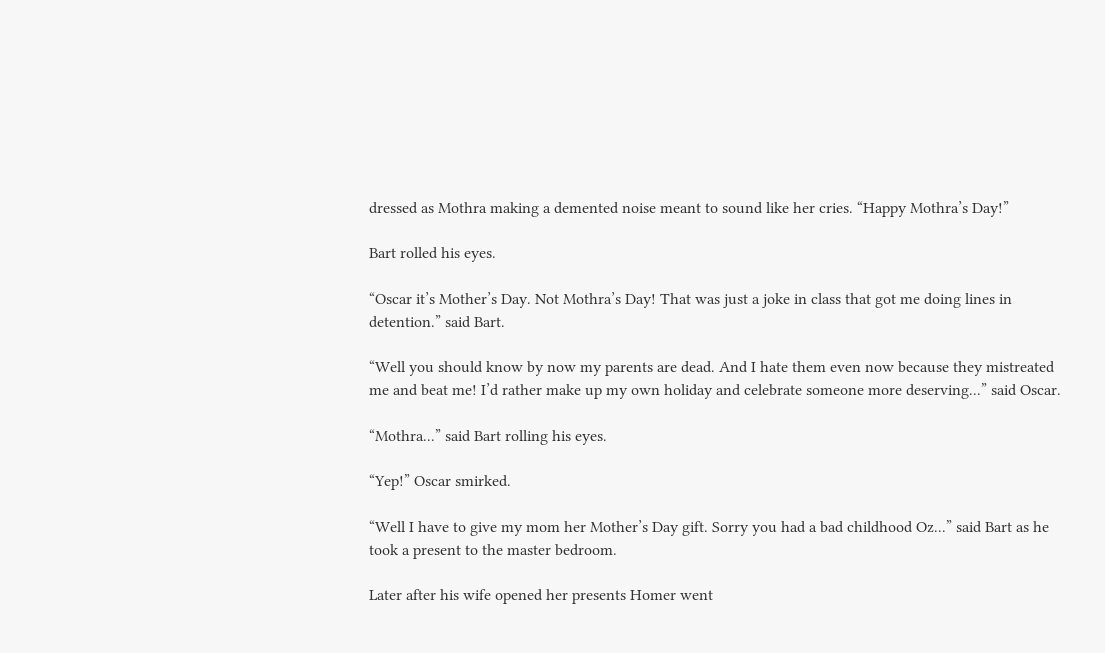dressed as Mothra making a demented noise meant to sound like her cries. “Happy Mothra’s Day!”

Bart rolled his eyes.

“Oscar it’s Mother’s Day. Not Mothra’s Day! That was just a joke in class that got me doing lines in detention.” said Bart.

“Well you should know by now my parents are dead. And I hate them even now because they mistreated me and beat me! I’d rather make up my own holiday and celebrate someone more deserving...” said Oscar.

“Mothra...” said Bart rolling his eyes.

“Yep!” Oscar smirked.

“Well I have to give my mom her Mother’s Day gift. Sorry you had a bad childhood Oz...” said Bart as he took a present to the master bedroom.

Later after his wife opened her presents Homer went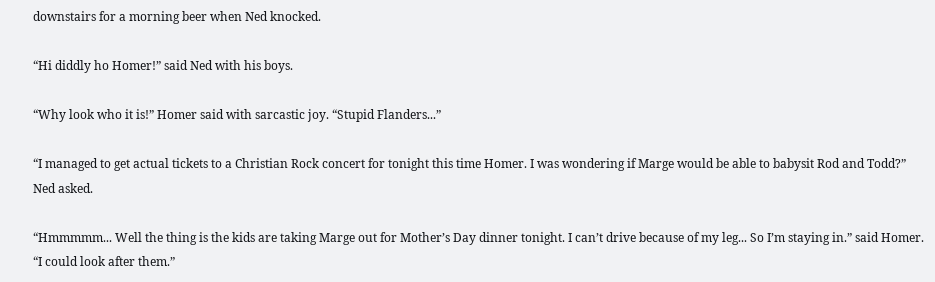downstairs for a morning beer when Ned knocked.

“Hi diddly ho Homer!” said Ned with his boys.

“Why look who it is!” Homer said with sarcastic joy. “Stupid Flanders...”

“I managed to get actual tickets to a Christian Rock concert for tonight this time Homer. I was wondering if Marge would be able to babysit Rod and Todd?” Ned asked.

“Hmmmmm... Well the thing is the kids are taking Marge out for Mother’s Day dinner tonight. I can’t drive because of my leg... So I’m staying in.” said Homer. “I could look after them.”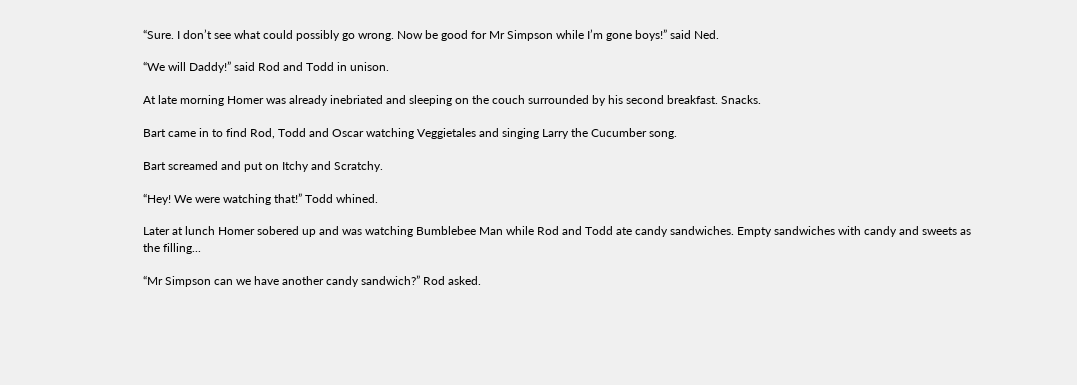“Sure. I don’t see what could possibly go wrong. Now be good for Mr Simpson while I’m gone boys!” said Ned.

“We will Daddy!” said Rod and Todd in unison.

At late morning Homer was already inebriated and sleeping on the couch surrounded by his second breakfast. Snacks.

Bart came in to find Rod, Todd and Oscar watching Veggietales and singing Larry the Cucumber song.

Bart screamed and put on Itchy and Scratchy.

“Hey! We were watching that!” Todd whined.

Later at lunch Homer sobered up and was watching Bumblebee Man while Rod and Todd ate candy sandwiches. Empty sandwiches with candy and sweets as the filling...

“Mr Simpson can we have another candy sandwich?” Rod asked.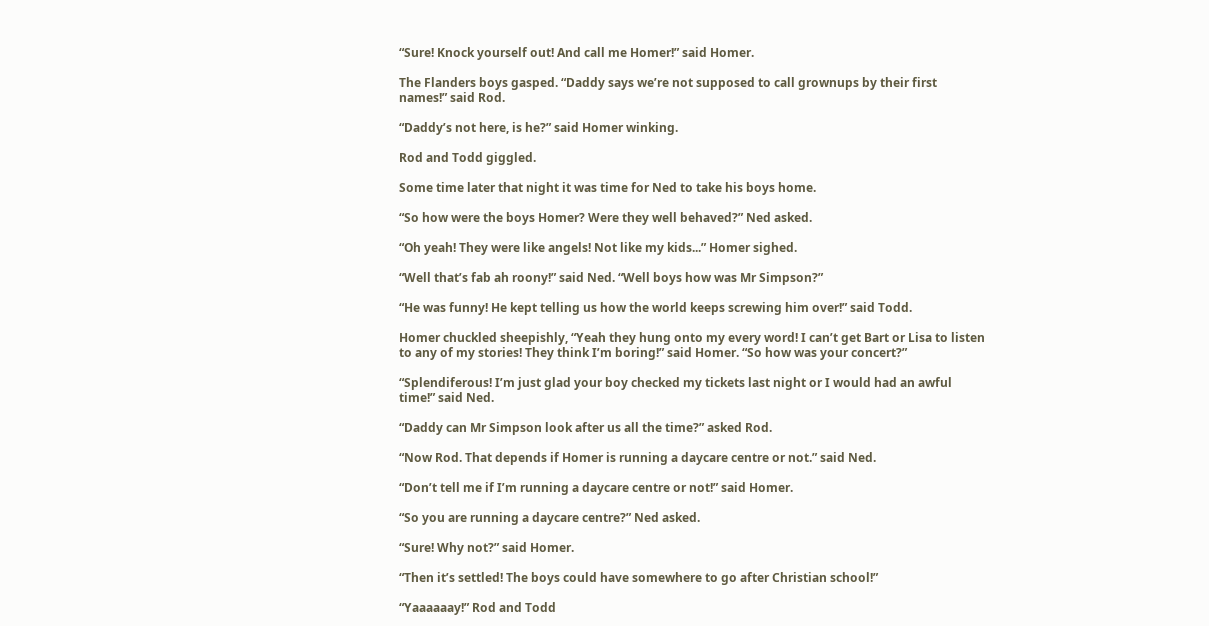“Sure! Knock yourself out! And call me Homer!” said Homer.

The Flanders boys gasped. “Daddy says we’re not supposed to call grownups by their first names!” said Rod.

“Daddy’s not here, is he?” said Homer winking.

Rod and Todd giggled.

Some time later that night it was time for Ned to take his boys home.

“So how were the boys Homer? Were they well behaved?” Ned asked.

“Oh yeah! They were like angels! Not like my kids...” Homer sighed.

“Well that’s fab ah roony!” said Ned. “Well boys how was Mr Simpson?”

“He was funny! He kept telling us how the world keeps screwing him over!” said Todd.

Homer chuckled sheepishly, “Yeah they hung onto my every word! I can’t get Bart or Lisa to listen to any of my stories! They think I’m boring!” said Homer. “So how was your concert?”

“Splendiferous! I’m just glad your boy checked my tickets last night or I would had an awful time!” said Ned.

“Daddy can Mr Simpson look after us all the time?” asked Rod.

“Now Rod. That depends if Homer is running a daycare centre or not.” said Ned.

“Don’t tell me if I’m running a daycare centre or not!” said Homer.

“So you are running a daycare centre?” Ned asked.

“Sure! Why not?” said Homer.

“Then it’s settled! The boys could have somewhere to go after Christian school!”

“Yaaaaaay!” Rod and Todd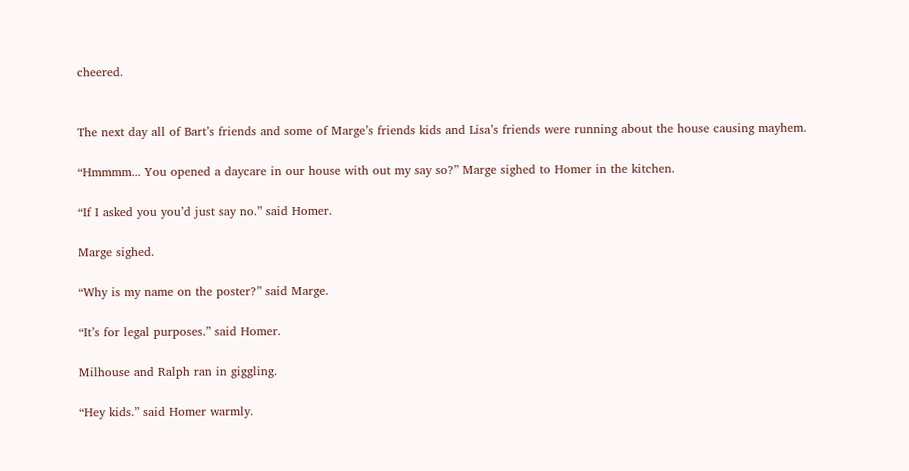cheered.


The next day all of Bart’s friends and some of Marge’s friends kids and Lisa’s friends were running about the house causing mayhem.

“Hmmmm... You opened a daycare in our house with out my say so?” Marge sighed to Homer in the kitchen.

“If I asked you you’d just say no.” said Homer.

Marge sighed.

“Why is my name on the poster?” said Marge.

“It’s for legal purposes.” said Homer.

Milhouse and Ralph ran in giggling.

“Hey kids.” said Homer warmly.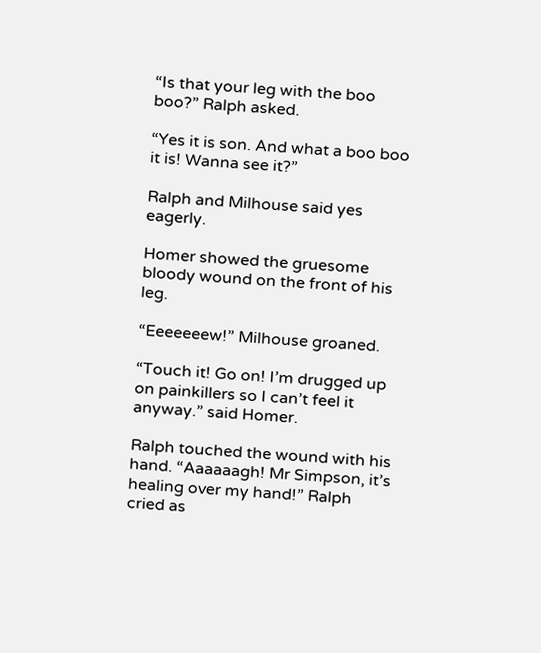“Is that your leg with the boo boo?” Ralph asked.

“Yes it is son. And what a boo boo it is! Wanna see it?”

Ralph and Milhouse said yes eagerly.

Homer showed the gruesome bloody wound on the front of his leg.

“Eeeeeeew!” Milhouse groaned.

“Touch it! Go on! I’m drugged up on painkillers so I can’t feel it anyway.” said Homer.

Ralph touched the wound with his hand. “Aaaaaagh! Mr Simpson, it’s healing over my hand!” Ralph cried as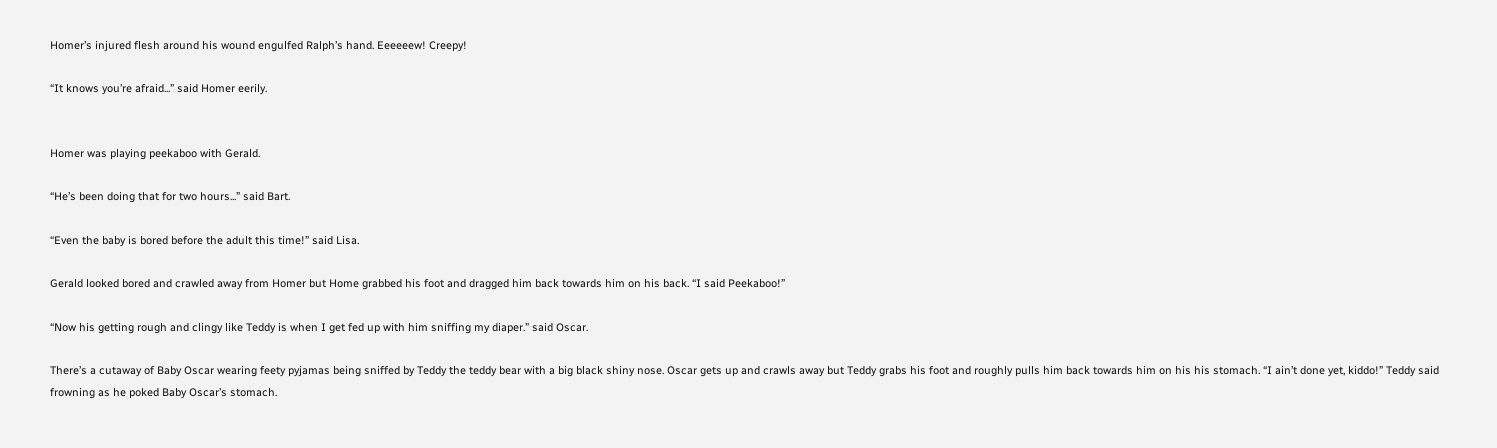Homer’s injured flesh around his wound engulfed Ralph’s hand. Eeeeeew! Creepy!

“It knows you’re afraid...” said Homer eerily.


Homer was playing peekaboo with Gerald.

“He’s been doing that for two hours...” said Bart.

“Even the baby is bored before the adult this time!” said Lisa.

Gerald looked bored and crawled away from Homer but Home grabbed his foot and dragged him back towards him on his back. “I said Peekaboo!”

“Now his getting rough and clingy like Teddy is when I get fed up with him sniffing my diaper.” said Oscar.

There’s a cutaway of Baby Oscar wearing feety pyjamas being sniffed by Teddy the teddy bear with a big black shiny nose. Oscar gets up and crawls away but Teddy grabs his foot and roughly pulls him back towards him on his his stomach. “I ain’t done yet, kiddo!” Teddy said frowning as he poked Baby Oscar’s stomach.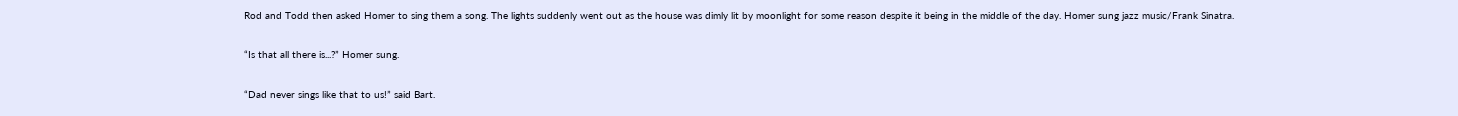Rod and Todd then asked Homer to sing them a song. The lights suddenly went out as the house was dimly lit by moonlight for some reason despite it being in the middle of the day. Homer sung jazz music/Frank Sinatra.

“Is that all there is...?” Homer sung.

“Dad never sings like that to us!” said Bart.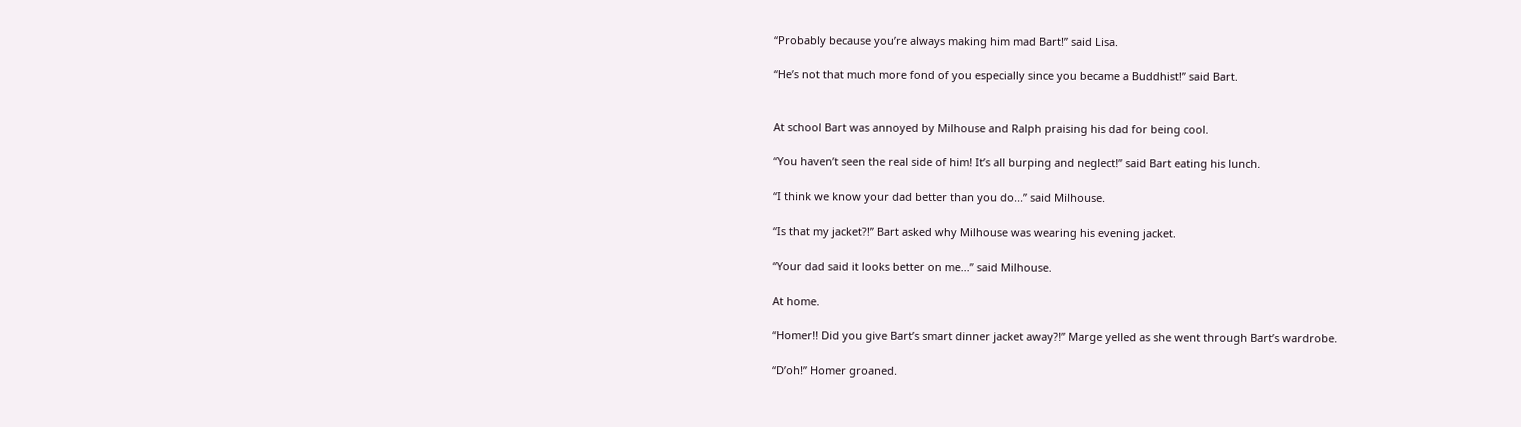“Probably because you’re always making him mad Bart!” said Lisa.

“He’s not that much more fond of you especially since you became a Buddhist!” said Bart.


At school Bart was annoyed by Milhouse and Ralph praising his dad for being cool.

“You haven’t seen the real side of him! It’s all burping and neglect!” said Bart eating his lunch.

“I think we know your dad better than you do...” said Milhouse.

“Is that my jacket?!” Bart asked why Milhouse was wearing his evening jacket.

“Your dad said it looks better on me...” said Milhouse.

At home.

“Homer!! Did you give Bart’s smart dinner jacket away?!” Marge yelled as she went through Bart’s wardrobe.

“D’oh!” Homer groaned.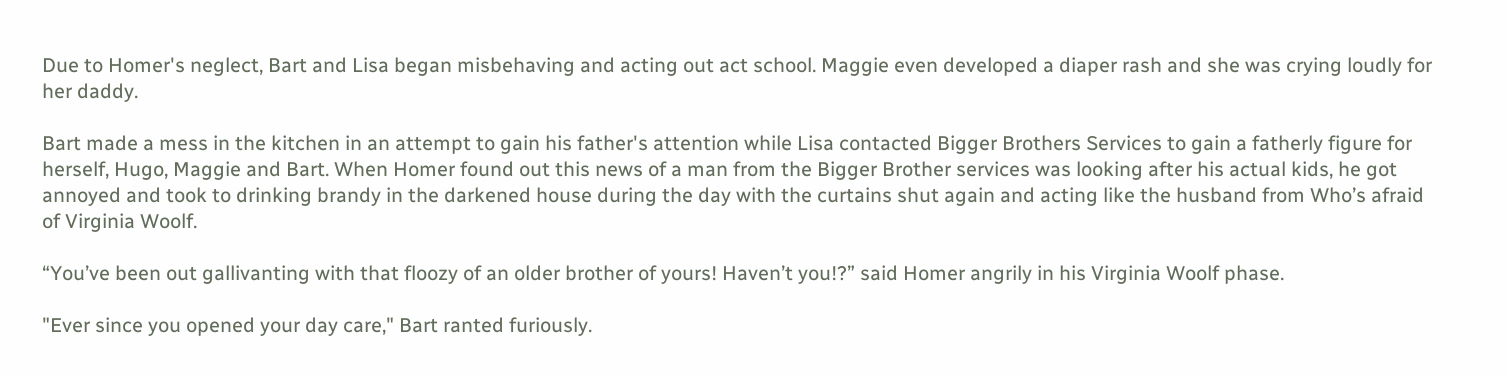Due to Homer's neglect, Bart and Lisa began misbehaving and acting out act school. Maggie even developed a diaper rash and she was crying loudly for her daddy.

Bart made a mess in the kitchen in an attempt to gain his father's attention while Lisa contacted Bigger Brothers Services to gain a fatherly figure for herself, Hugo, Maggie and Bart. When Homer found out this news of a man from the Bigger Brother services was looking after his actual kids, he got annoyed and took to drinking brandy in the darkened house during the day with the curtains shut again and acting like the husband from Who’s afraid of Virginia Woolf.

“You’ve been out gallivanting with that floozy of an older brother of yours! Haven’t you!?” said Homer angrily in his Virginia Woolf phase.

"Ever since you opened your day care," Bart ranted furiously.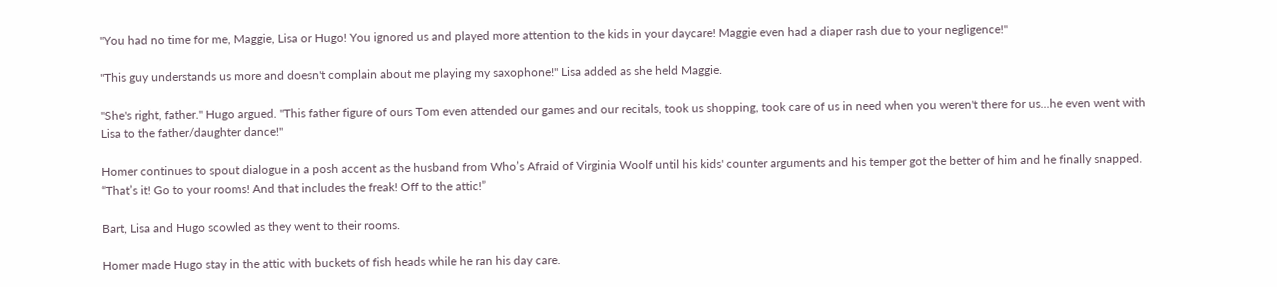"You had no time for me, Maggie, Lisa or Hugo! You ignored us and played more attention to the kids in your daycare! Maggie even had a diaper rash due to your negligence!"

"This guy understands us more and doesn't complain about me playing my saxophone!" Lisa added as she held Maggie.

"She's right, father." Hugo argued. "This father figure of ours Tom even attended our games and our recitals, took us shopping, took care of us in need when you weren't there for us...he even went with Lisa to the father/daughter dance!"

Homer continues to spout dialogue in a posh accent as the husband from Who’s Afraid of Virginia Woolf until his kids' counter arguments and his temper got the better of him and he finally snapped. “That’s it! Go to your rooms! And that includes the freak! Off to the attic!”

Bart, Lisa and Hugo scowled as they went to their rooms.

Homer made Hugo stay in the attic with buckets of fish heads while he ran his day care.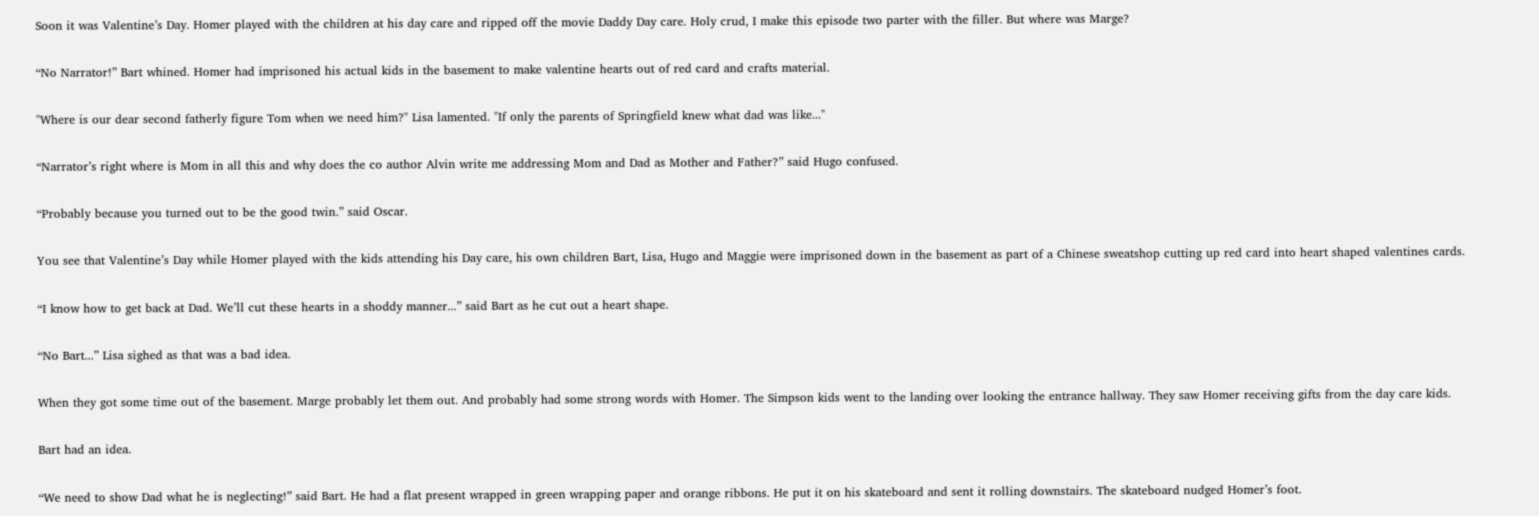Soon it was Valentine’s Day. Homer played with the children at his day care and ripped off the movie Daddy Day care. Holy crud, I make this episode two parter with the filler. But where was Marge?

“No Narrator!” Bart whined. Homer had imprisoned his actual kids in the basement to make valentine hearts out of red card and crafts material.

"Where is our dear second fatherly figure Tom when we need him?" Lisa lamented. "If only the parents of Springfield knew what dad was like..."

“Narrator’s right where is Mom in all this and why does the co author Alvin write me addressing Mom and Dad as Mother and Father?” said Hugo confused.

“Probably because you turned out to be the good twin.” said Oscar.

You see that Valentine’s Day while Homer played with the kids attending his Day care, his own children Bart, Lisa, Hugo and Maggie were imprisoned down in the basement as part of a Chinese sweatshop cutting up red card into heart shaped valentines cards.

“I know how to get back at Dad. We’ll cut these hearts in a shoddy manner...” said Bart as he cut out a heart shape.

“No Bart...” Lisa sighed as that was a bad idea.

When they got some time out of the basement. Marge probably let them out. And probably had some strong words with Homer. The Simpson kids went to the landing over looking the entrance hallway. They saw Homer receiving gifts from the day care kids.

Bart had an idea.

“We need to show Dad what he is neglecting!” said Bart. He had a flat present wrapped in green wrapping paper and orange ribbons. He put it on his skateboard and sent it rolling downstairs. The skateboard nudged Homer’s foot.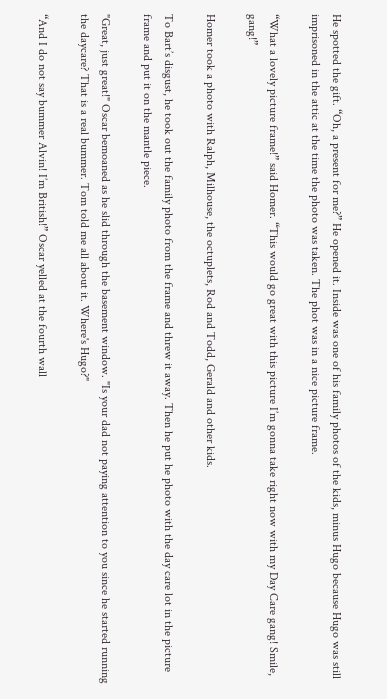He spotted the gift. “Oh, a present for me?” He opened it. Inside was one of his family photos of the kids, minus Hugo because Hugo was still imprisoned in the attic at the time the photo was taken. The phot was in a nice picture frame.

“What a lovely picture frame!” said Homer. “This would go great with this picture I’m gonna take right now with my Day Care gang! Smile, gang!”

Homer took a photo with Ralph, Milhouse, the octuplets, Rod and Todd, Gerald and other kids.

To Bart’s disgust, he took out the family photo from the frame and threw it away. Then he put he photo with the day care lot in the picture frame and put it on the mantle piece.

"Great, just great!" Oscar bemoaned as he slid through the basement window. "Is your dad not paying attention to you since he started running the daycare? That is a real bummer. Tom told me all about it. Where's Hugo?"

“And I do not say bummer Alvin! I’m British!” Oscar yelled at the fourth wall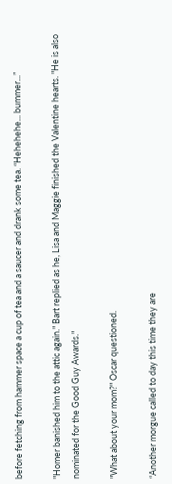before fetching from hammer space a cup of tea and a saucer and drank some tea. “Hehehehe... bummer...”

"Homer banished him to the attic again." Bart replied as he, Lisa and Maggie finished the Valentine hearts. "He is also nominated for the Good Guy Awards."

"What about your mom?" Oscar questioned.

“Another morgue called to day this time they are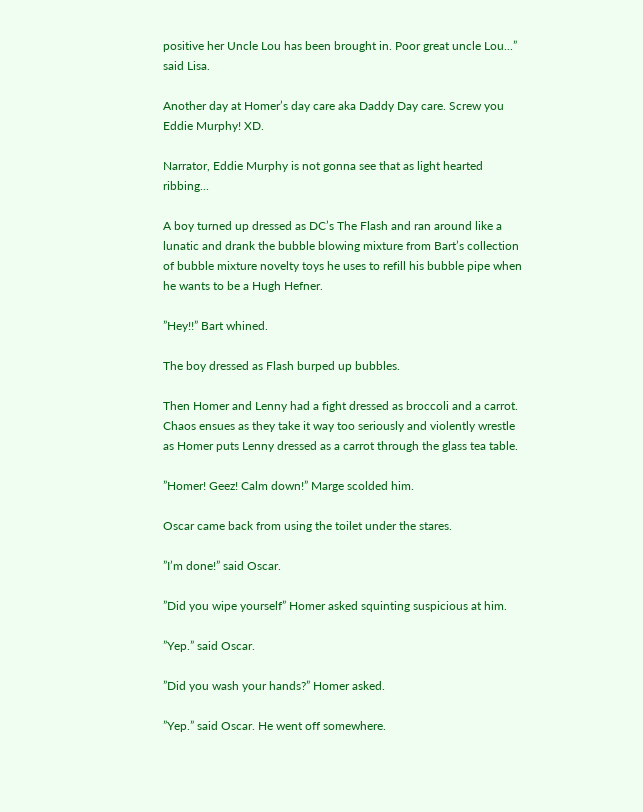positive her Uncle Lou has been brought in. Poor great uncle Lou...” said Lisa.

Another day at Homer’s day care aka Daddy Day care. Screw you Eddie Murphy! XD.

Narrator, Eddie Murphy is not gonna see that as light hearted ribbing...

A boy turned up dressed as DC’s The Flash and ran around like a lunatic and drank the bubble blowing mixture from Bart’s collection of bubble mixture novelty toys he uses to refill his bubble pipe when he wants to be a Hugh Hefner.

”Hey!!” Bart whined.

The boy dressed as Flash burped up bubbles.

Then Homer and Lenny had a fight dressed as broccoli and a carrot. Chaos ensues as they take it way too seriously and violently wrestle as Homer puts Lenny dressed as a carrot through the glass tea table.

”Homer! Geez! Calm down!” Marge scolded him.

Oscar came back from using the toilet under the stares.

”I’m done!” said Oscar.

”Did you wipe yourself” Homer asked squinting suspicious at him.

”Yep.” said Oscar.

”Did you wash your hands?” Homer asked.

”Yep.” said Oscar. He went off somewhere.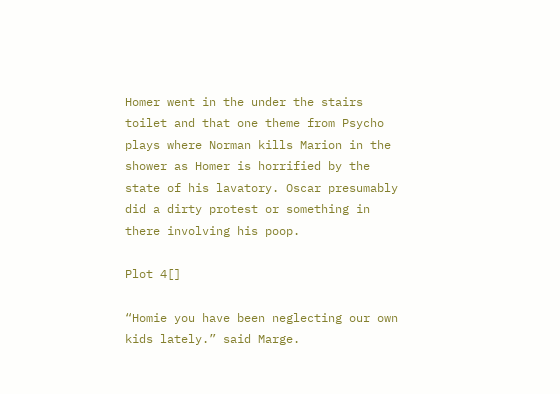Homer went in the under the stairs toilet and that one theme from Psycho plays where Norman kills Marion in the shower as Homer is horrified by the state of his lavatory. Oscar presumably did a dirty protest or something in there involving his poop.

Plot 4[]

“Homie you have been neglecting our own kids lately.” said Marge.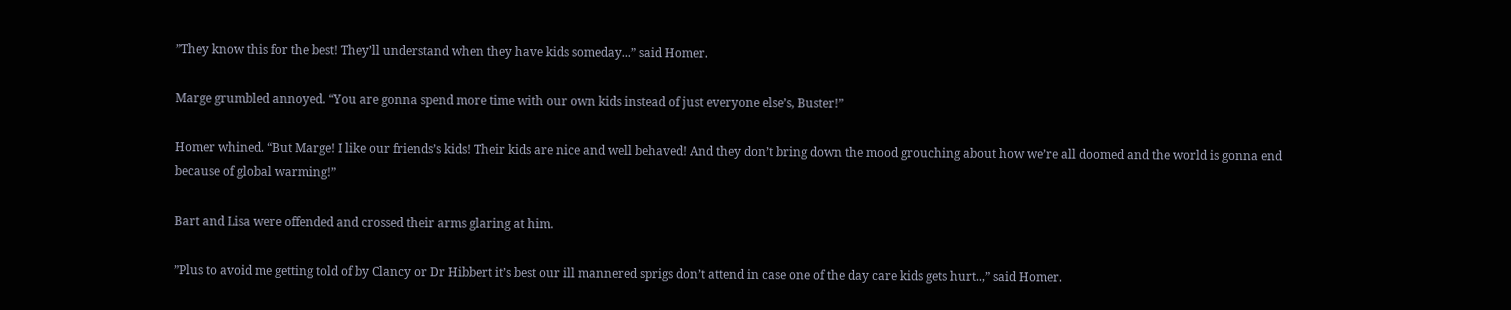”They know this for the best! They’ll understand when they have kids someday...” said Homer.

Marge grumbled annoyed. “You are gonna spend more time with our own kids instead of just everyone else’s, Buster!”

Homer whined. “But Marge! I like our friends’s kids! Their kids are nice and well behaved! And they don’t bring down the mood grouching about how we’re all doomed and the world is gonna end because of global warming!”

Bart and Lisa were offended and crossed their arms glaring at him.

”Plus to avoid me getting told of by Clancy or Dr Hibbert it’s best our ill mannered sprigs don’t attend in case one of the day care kids gets hurt..,” said Homer.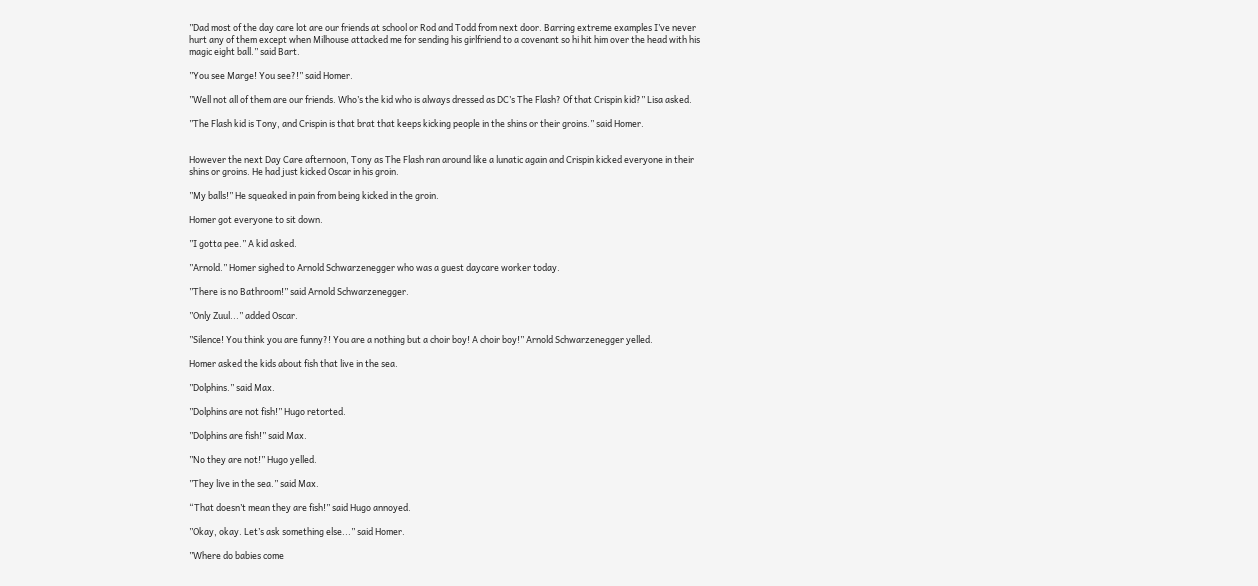”Dad most of the day care lot are our friends at school or Rod and Todd from next door. Barring extreme examples I’ve never hurt any of them except when Milhouse attacked me for sending his girlfriend to a covenant so hi hit him over the head with his magic eight ball.” said Bart.

”You see Marge! You see?!” said Homer.

”Well not all of them are our friends. Who’s the kid who is always dressed as DC’s The Flash? Of that Crispin kid?” Lisa asked.

”The Flash kid is Tony, and Crispin is that brat that keeps kicking people in the shins or their groins.” said Homer.


However the next Day Care afternoon, Tony as The Flash ran around like a lunatic again and Crispin kicked everyone in their shins or groins. He had just kicked Oscar in his groin.

”My balls!” He squeaked in pain from being kicked in the groin.

Homer got everyone to sit down.

”I gotta pee.” A kid asked.

”Arnold.” Homer sighed to Arnold Schwarzenegger who was a guest daycare worker today.

”There is no Bathroom!” said Arnold Schwarzenegger.

”Only Zuul...” added Oscar.

”Silence! You think you are funny?! You are a nothing but a choir boy! A choir boy!” Arnold Schwarzenegger yelled.

Homer asked the kids about fish that live in the sea.

”Dolphins.” said Max.

”Dolphins are not fish!” Hugo retorted.

”Dolphins are fish!” said Max.

”No they are not!” Hugo yelled.

”They live in the sea.” said Max.

“That doesn’t mean they are fish!” said Hugo annoyed.

”Okay, okay. Let’s ask something else...” said Homer.

”Where do babies come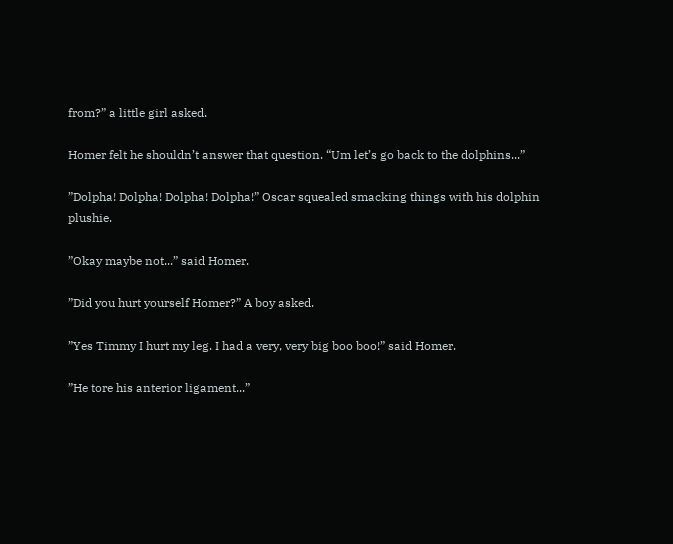from?” a little girl asked.

Homer felt he shouldn’t answer that question. “Um let’s go back to the dolphins...”

”Dolpha! Dolpha! Dolpha! Dolpha!” Oscar squealed smacking things with his dolphin plushie.

”Okay maybe not...” said Homer.

”Did you hurt yourself Homer?” A boy asked.

”Yes Timmy I hurt my leg. I had a very, very big boo boo!” said Homer.

”He tore his anterior ligament...”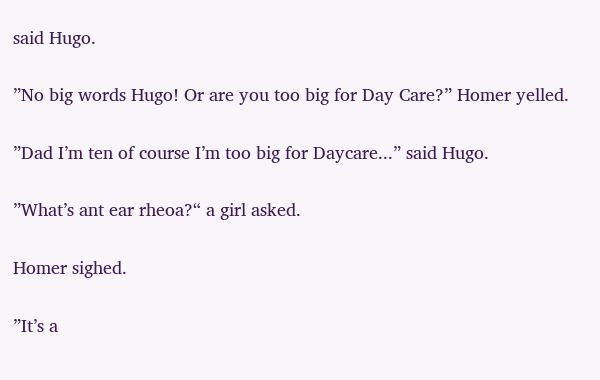said Hugo.

”No big words Hugo! Or are you too big for Day Care?” Homer yelled.

”Dad I’m ten of course I’m too big for Daycare...” said Hugo.

”What’s ant ear rheoa?“ a girl asked.

Homer sighed.

”It’s a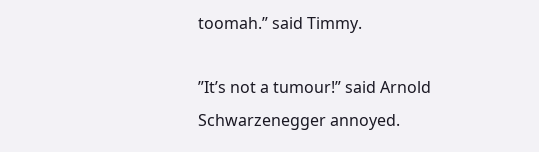toomah.” said Timmy.

”It’s not a tumour!” said Arnold Schwarzenegger annoyed.